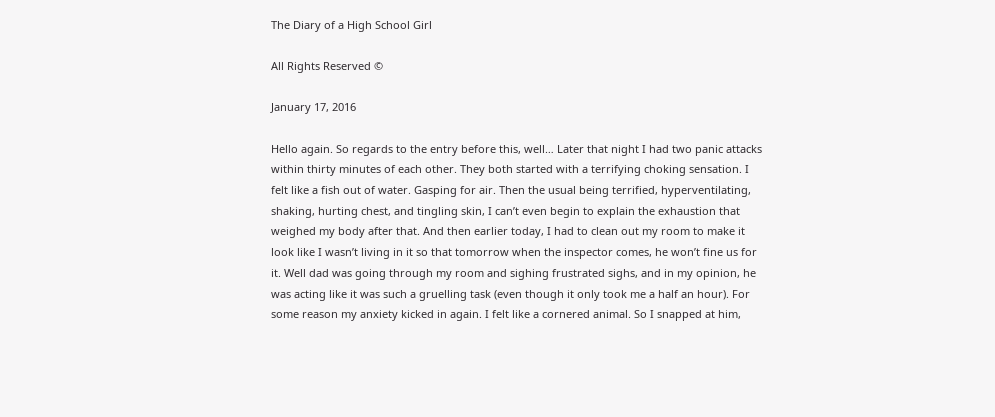The Diary of a High School Girl

All Rights Reserved ©

January 17, 2016

Hello again. So regards to the entry before this, well… Later that night I had two panic attacks within thirty minutes of each other. They both started with a terrifying choking sensation. I felt like a fish out of water. Gasping for air. Then the usual being terrified, hyperventilating, shaking, hurting chest, and tingling skin, I can’t even begin to explain the exhaustion that weighed my body after that. And then earlier today, I had to clean out my room to make it look like I wasn’t living in it so that tomorrow when the inspector comes, he won’t fine us for it. Well dad was going through my room and sighing frustrated sighs, and in my opinion, he was acting like it was such a gruelling task (even though it only took me a half an hour). For some reason my anxiety kicked in again. I felt like a cornered animal. So I snapped at him,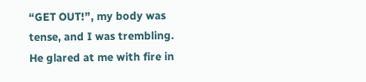“GET OUT!”, my body was tense, and I was trembling. He glared at me with fire in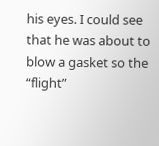his eyes. I could see that he was about to blow a gasket so the “flight”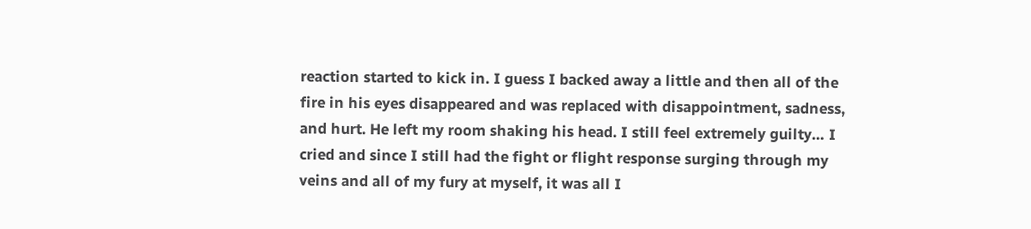reaction started to kick in. I guess I backed away a little and then all of the fire in his eyes disappeared and was replaced with disappointment, sadness, and hurt. He left my room shaking his head. I still feel extremely guilty… I cried and since I still had the fight or flight response surging through my veins and all of my fury at myself, it was all I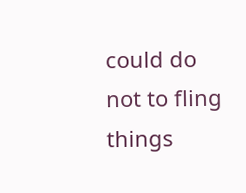could do not to fling things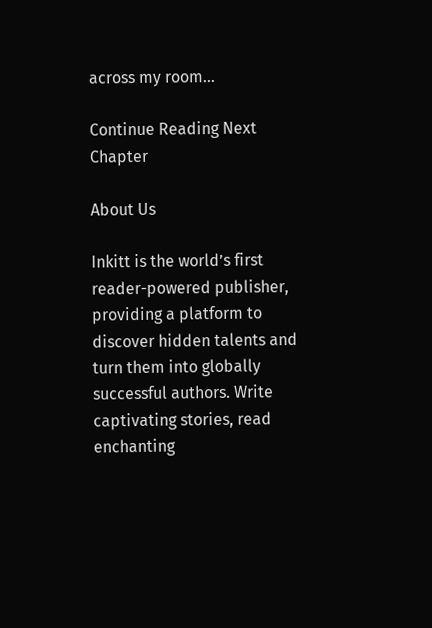across my room…

Continue Reading Next Chapter

About Us

Inkitt is the world’s first reader-powered publisher, providing a platform to discover hidden talents and turn them into globally successful authors. Write captivating stories, read enchanting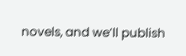novels, and we’ll publish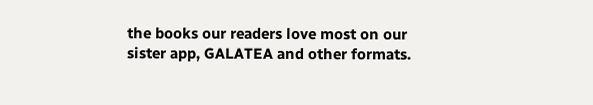the books our readers love most on our sister app, GALATEA and other formats.